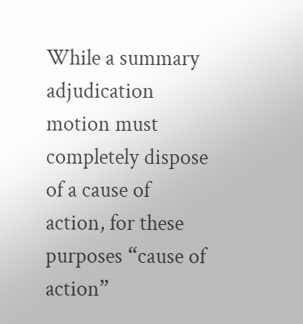While a summary adjudication motion must completely dispose of a cause of action, for these purposes “cause of action”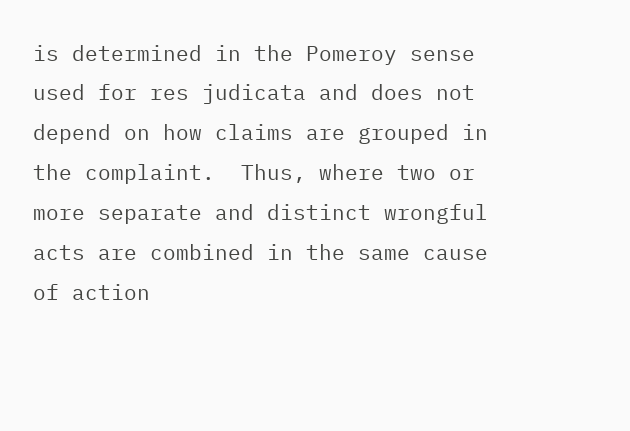is determined in the Pomeroy sense used for res judicata and does not depend on how claims are grouped in the complaint.  Thus, where two or more separate and distinct wrongful acts are combined in the same cause of action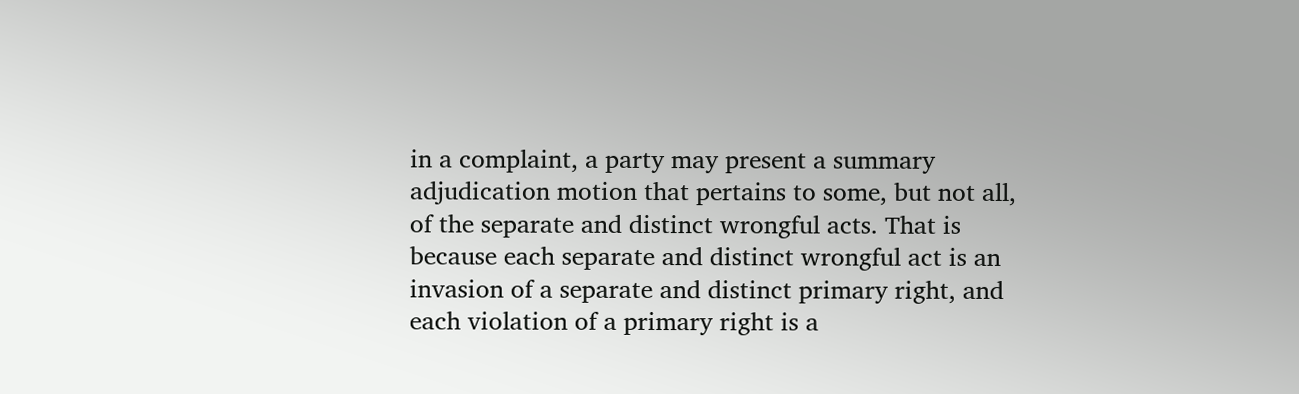in a complaint, a party may present a summary adjudication motion that pertains to some, but not all, of the separate and distinct wrongful acts. That is because each separate and distinct wrongful act is an invasion of a separate and distinct primary right, and each violation of a primary right is a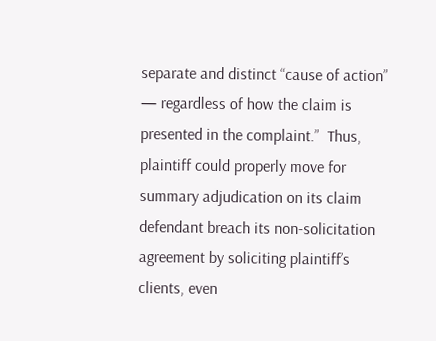separate and distinct “cause of action” — regardless of how the claim is presented in the complaint.”  Thus, plaintiff could properly move for summary adjudication on its claim defendant breach its non-solicitation agreement by soliciting plaintiff’s clients, even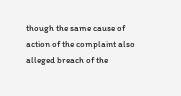though the same cause of action of the complaint also alleged breach of the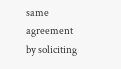same agreement by soliciting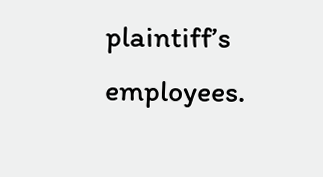plaintiff’s employees.